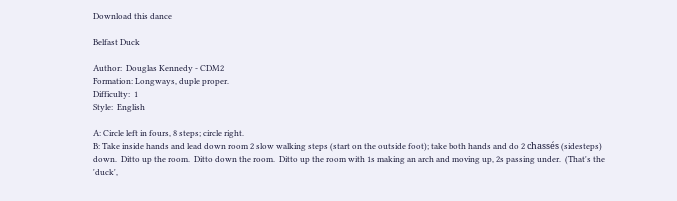Download this dance

Belfast Duck

Author:  Douglas Kennedy - CDM2
Formation: Longways, duple proper.
Difficulty:  1
Style:  English

A: Circle left in fours, 8 steps; circle right.
B: Take inside hands and lead down room 2 slow walking steps (start on the outside foot); take both hands and do 2 chassés (sidesteps) down.  Ditto up the room.  Ditto down the room.  Ditto up the room with 1s making an arch and moving up, 2s passing under.  (That's the 'duck',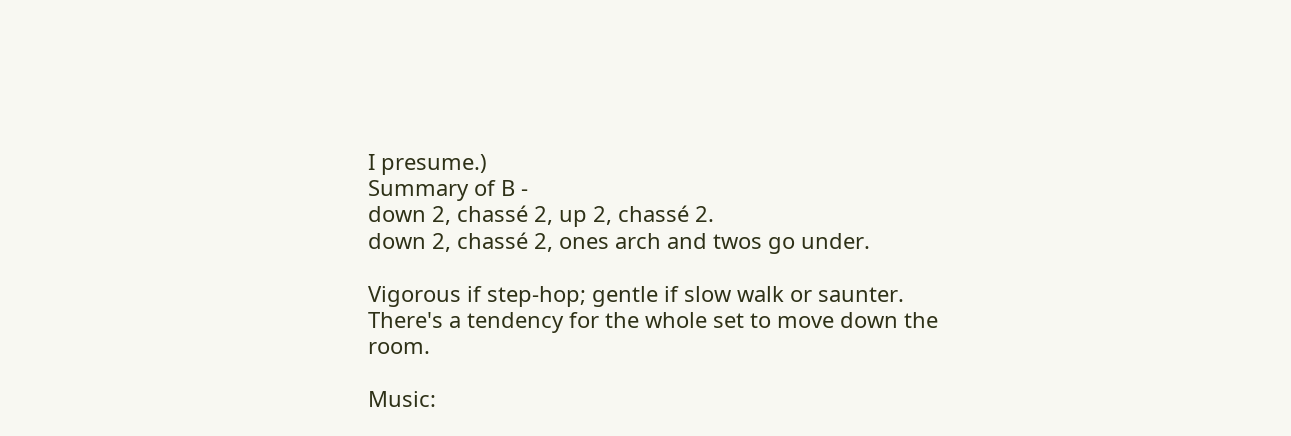I presume.)
Summary of B -
down 2, chassé 2, up 2, chassé 2.
down 2, chassé 2, ones arch and twos go under.

Vigorous if step-hop; gentle if slow walk or saunter.
There's a tendency for the whole set to move down the room.

Music: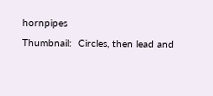hornpipes
Thumbnail:  Circles, then lead and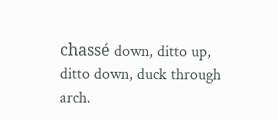chassé down, ditto up, ditto down, duck through arch.